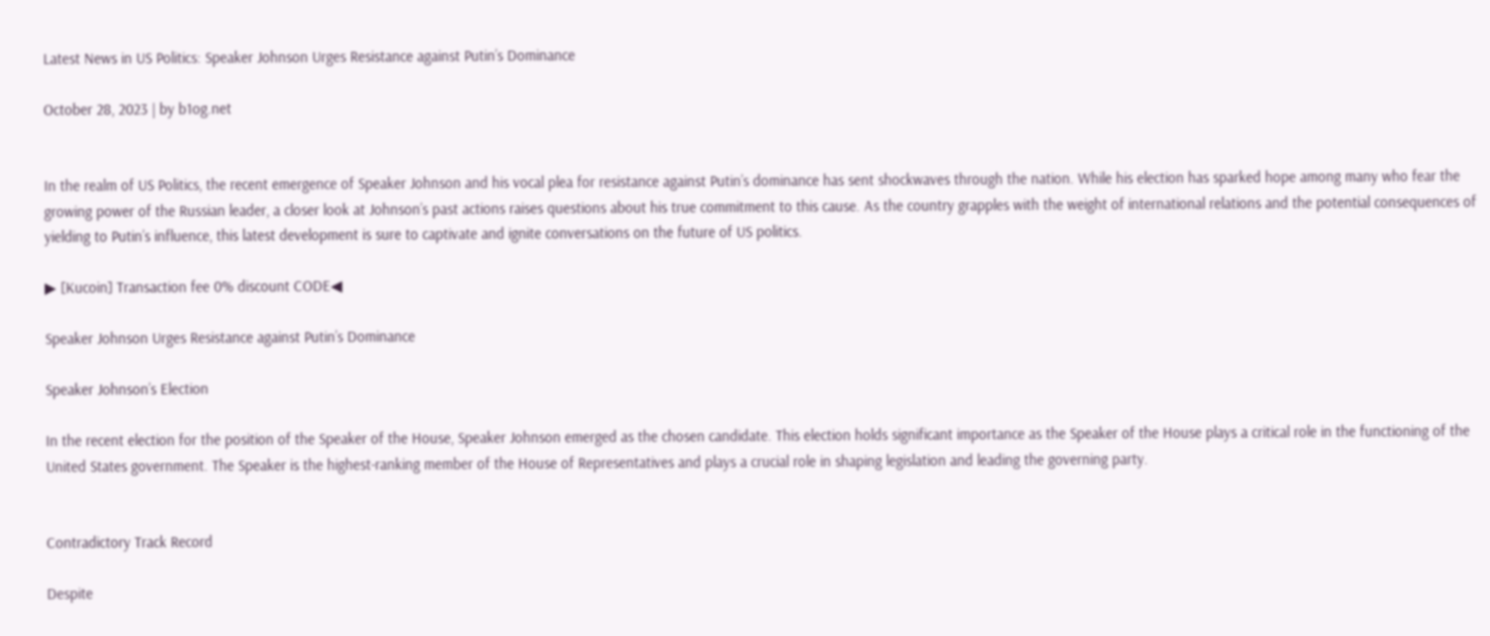Latest News in US Politics: Speaker Johnson Urges Resistance against Putin’s Dominance

October 28, 2023 | by b1og.net


In the realm of US Politics, the recent emergence of Speaker Johnson and his vocal plea for resistance against Putin’s dominance has sent shockwaves through the nation. While his election has sparked hope among many who fear the growing power of the Russian leader, a closer look at Johnson’s past actions raises questions about his true commitment to this cause. As the country grapples with the weight of international relations and the potential consequences of yielding to Putin’s influence, this latest development is sure to captivate and ignite conversations on the future of US politics.

▶ [Kucoin] Transaction fee 0% discount CODE◀

Speaker Johnson Urges Resistance against Putin’s Dominance

Speaker Johnson’s Election

In the recent election for the position of the Speaker of the House, Speaker Johnson emerged as the chosen candidate. This election holds significant importance as the Speaker of the House plays a critical role in the functioning of the United States government. The Speaker is the highest-ranking member of the House of Representatives and plays a crucial role in shaping legislation and leading the governing party.


Contradictory Track Record

Despite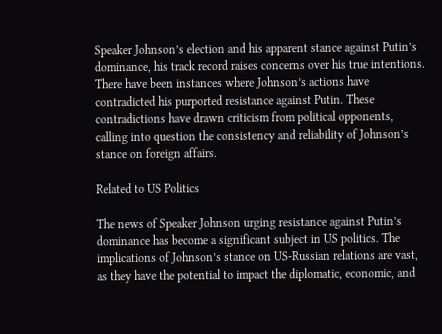Speaker Johnson’s election and his apparent stance against Putin’s dominance, his track record raises concerns over his true intentions. There have been instances where Johnson’s actions have contradicted his purported resistance against Putin. These contradictions have drawn criticism from political opponents, calling into question the consistency and reliability of Johnson’s stance on foreign affairs.

Related to US Politics

The news of Speaker Johnson urging resistance against Putin’s dominance has become a significant subject in US politics. The implications of Johnson’s stance on US-Russian relations are vast, as they have the potential to impact the diplomatic, economic, and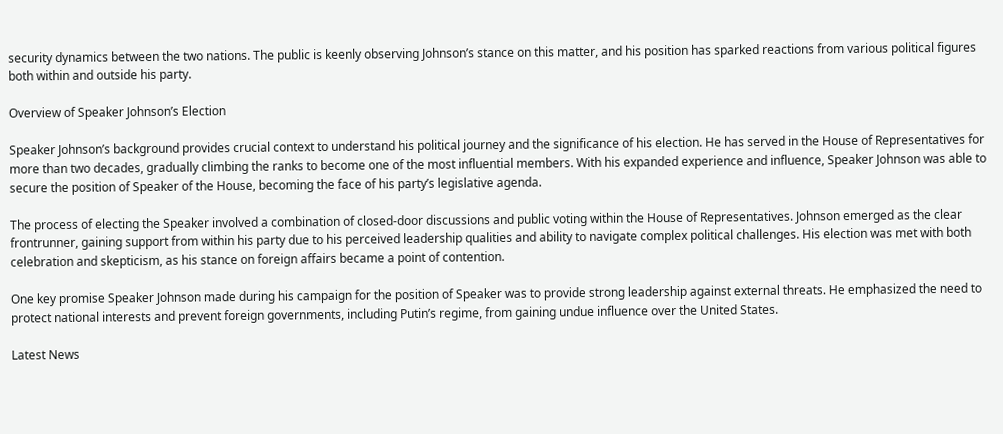security dynamics between the two nations. The public is keenly observing Johnson’s stance on this matter, and his position has sparked reactions from various political figures both within and outside his party.

Overview of Speaker Johnson’s Election

Speaker Johnson’s background provides crucial context to understand his political journey and the significance of his election. He has served in the House of Representatives for more than two decades, gradually climbing the ranks to become one of the most influential members. With his expanded experience and influence, Speaker Johnson was able to secure the position of Speaker of the House, becoming the face of his party’s legislative agenda.

The process of electing the Speaker involved a combination of closed-door discussions and public voting within the House of Representatives. Johnson emerged as the clear frontrunner, gaining support from within his party due to his perceived leadership qualities and ability to navigate complex political challenges. His election was met with both celebration and skepticism, as his stance on foreign affairs became a point of contention.

One key promise Speaker Johnson made during his campaign for the position of Speaker was to provide strong leadership against external threats. He emphasized the need to protect national interests and prevent foreign governments, including Putin’s regime, from gaining undue influence over the United States.

Latest News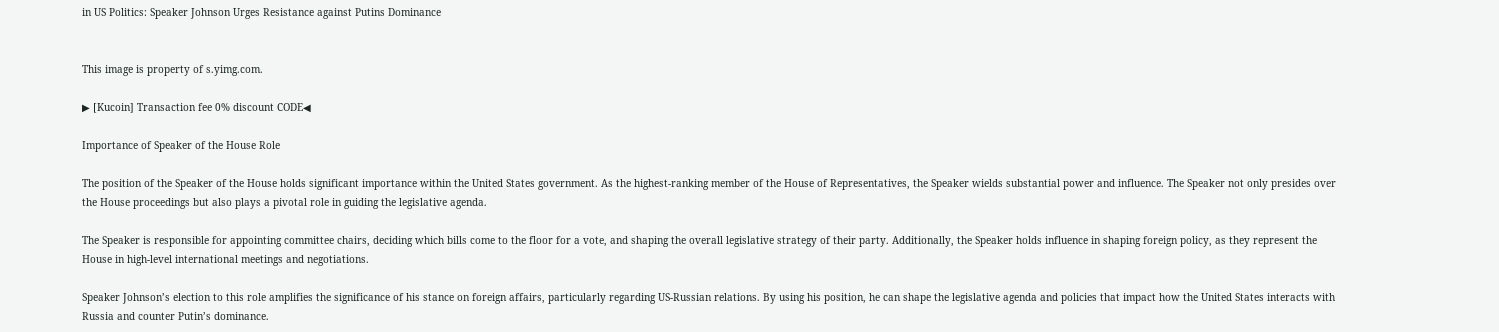in US Politics: Speaker Johnson Urges Resistance against Putins Dominance


This image is property of s.yimg.com.

▶ [Kucoin] Transaction fee 0% discount CODE◀

Importance of Speaker of the House Role

The position of the Speaker of the House holds significant importance within the United States government. As the highest-ranking member of the House of Representatives, the Speaker wields substantial power and influence. The Speaker not only presides over the House proceedings but also plays a pivotal role in guiding the legislative agenda.

The Speaker is responsible for appointing committee chairs, deciding which bills come to the floor for a vote, and shaping the overall legislative strategy of their party. Additionally, the Speaker holds influence in shaping foreign policy, as they represent the House in high-level international meetings and negotiations.

Speaker Johnson’s election to this role amplifies the significance of his stance on foreign affairs, particularly regarding US-Russian relations. By using his position, he can shape the legislative agenda and policies that impact how the United States interacts with Russia and counter Putin’s dominance.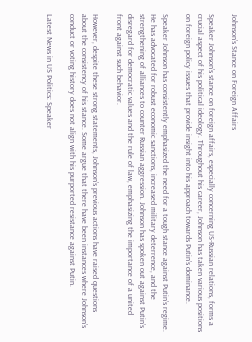Johnson’s Stance on Foreign Affairs

Speaker Johnson’s stance on foreign affairs, especially concerning US-Russian relations, forms a crucial aspect of his political ideology. Throughout his career, Johnson has taken various positions on foreign policy issues that provide insight into his approach towards Putin’s dominance.

Speaker Johnson has consistently emphasized the need for a tough stance against Putin’s regime. He has advocated for robust economic sanctions, increased military deterrence, and the strengthening of alliances to counter Russian aggression. Johnson has spoken out against Putin’s disregard for democratic values and the rule of law, emphasizing the importance of a united front against such behavior.

However, despite these strong statements, Johnson’s previous actions have raised questions about the consistency of his stance. Some argue that there have been instances where Johnson’s conduct or voting history does not align with his purported resistance against Putin.

Latest News in US Politics: Speaker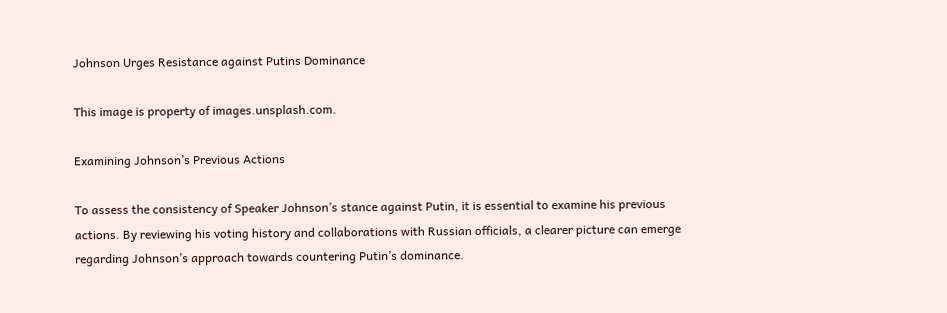Johnson Urges Resistance against Putins Dominance

This image is property of images.unsplash.com.

Examining Johnson’s Previous Actions

To assess the consistency of Speaker Johnson’s stance against Putin, it is essential to examine his previous actions. By reviewing his voting history and collaborations with Russian officials, a clearer picture can emerge regarding Johnson’s approach towards countering Putin’s dominance.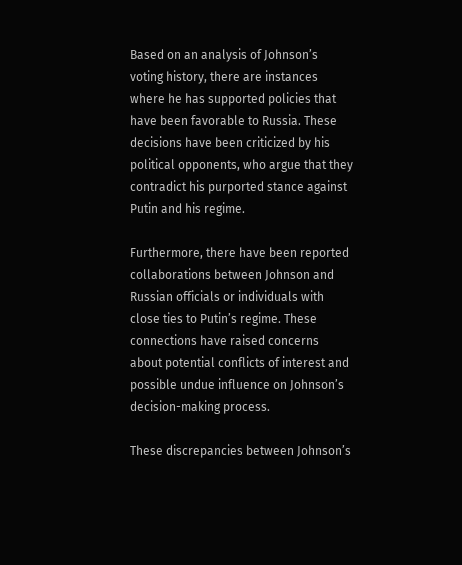Based on an analysis of Johnson’s voting history, there are instances where he has supported policies that have been favorable to Russia. These decisions have been criticized by his political opponents, who argue that they contradict his purported stance against Putin and his regime.

Furthermore, there have been reported collaborations between Johnson and Russian officials or individuals with close ties to Putin’s regime. These connections have raised concerns about potential conflicts of interest and possible undue influence on Johnson’s decision-making process.

These discrepancies between Johnson’s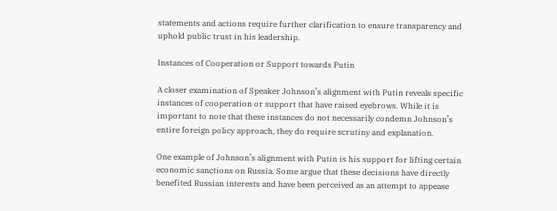statements and actions require further clarification to ensure transparency and uphold public trust in his leadership.

Instances of Cooperation or Support towards Putin

A closer examination of Speaker Johnson’s alignment with Putin reveals specific instances of cooperation or support that have raised eyebrows. While it is important to note that these instances do not necessarily condemn Johnson’s entire foreign policy approach, they do require scrutiny and explanation.

One example of Johnson’s alignment with Putin is his support for lifting certain economic sanctions on Russia. Some argue that these decisions have directly benefited Russian interests and have been perceived as an attempt to appease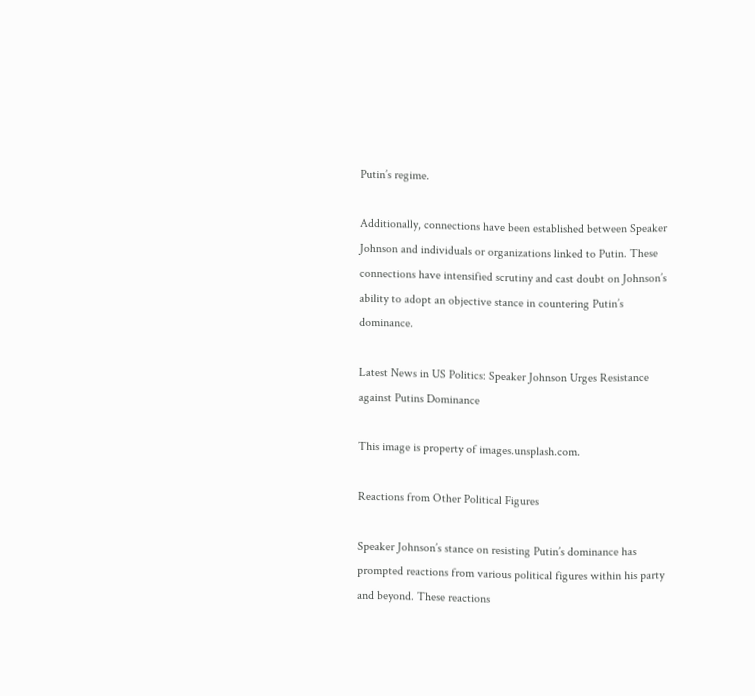Putin’s regime.

Additionally, connections have been established between Speaker Johnson and individuals or organizations linked to Putin. These connections have intensified scrutiny and cast doubt on Johnson’s ability to adopt an objective stance in countering Putin’s dominance.

Latest News in US Politics: Speaker Johnson Urges Resistance against Putins Dominance

This image is property of images.unsplash.com.

Reactions from Other Political Figures

Speaker Johnson’s stance on resisting Putin’s dominance has prompted reactions from various political figures within his party and beyond. These reactions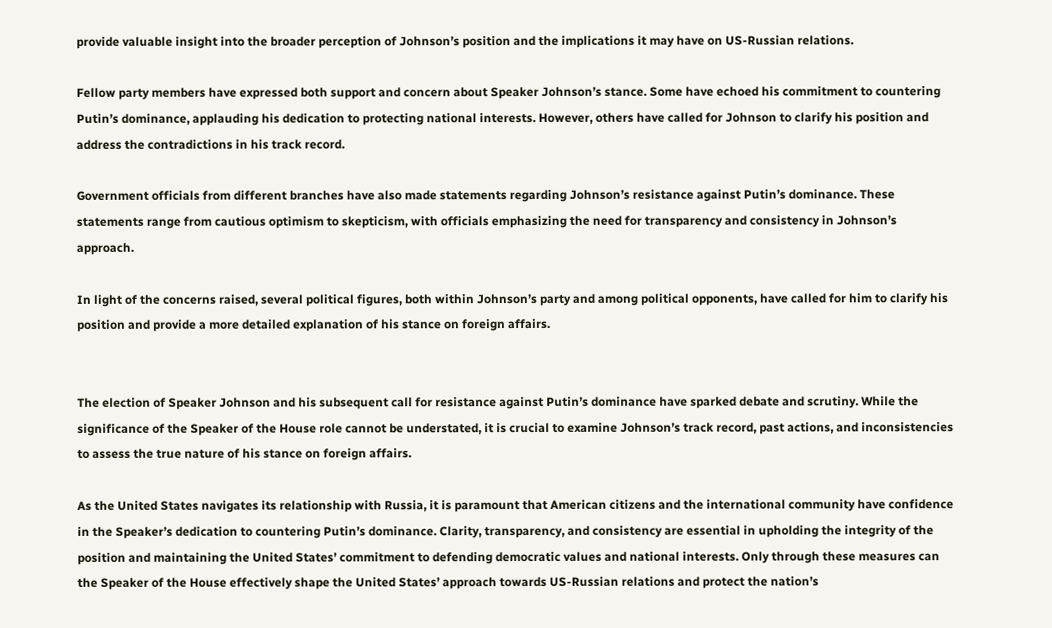provide valuable insight into the broader perception of Johnson’s position and the implications it may have on US-Russian relations.

Fellow party members have expressed both support and concern about Speaker Johnson’s stance. Some have echoed his commitment to countering Putin’s dominance, applauding his dedication to protecting national interests. However, others have called for Johnson to clarify his position and address the contradictions in his track record.

Government officials from different branches have also made statements regarding Johnson’s resistance against Putin’s dominance. These statements range from cautious optimism to skepticism, with officials emphasizing the need for transparency and consistency in Johnson’s approach.

In light of the concerns raised, several political figures, both within Johnson’s party and among political opponents, have called for him to clarify his position and provide a more detailed explanation of his stance on foreign affairs.


The election of Speaker Johnson and his subsequent call for resistance against Putin’s dominance have sparked debate and scrutiny. While the significance of the Speaker of the House role cannot be understated, it is crucial to examine Johnson’s track record, past actions, and inconsistencies to assess the true nature of his stance on foreign affairs.

As the United States navigates its relationship with Russia, it is paramount that American citizens and the international community have confidence in the Speaker’s dedication to countering Putin’s dominance. Clarity, transparency, and consistency are essential in upholding the integrity of the position and maintaining the United States’ commitment to defending democratic values and national interests. Only through these measures can the Speaker of the House effectively shape the United States’ approach towards US-Russian relations and protect the nation’s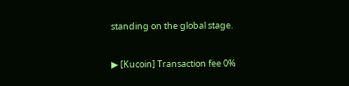standing on the global stage.

▶ [Kucoin] Transaction fee 0%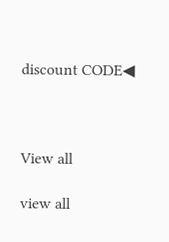discount CODE◀



View all

view all